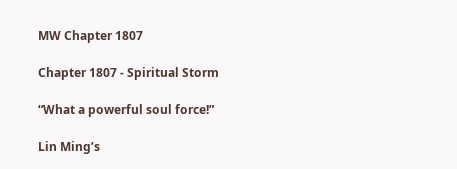MW Chapter 1807

Chapter 1807 - Spiritual Storm

“What a powerful soul force!”

Lin Ming’s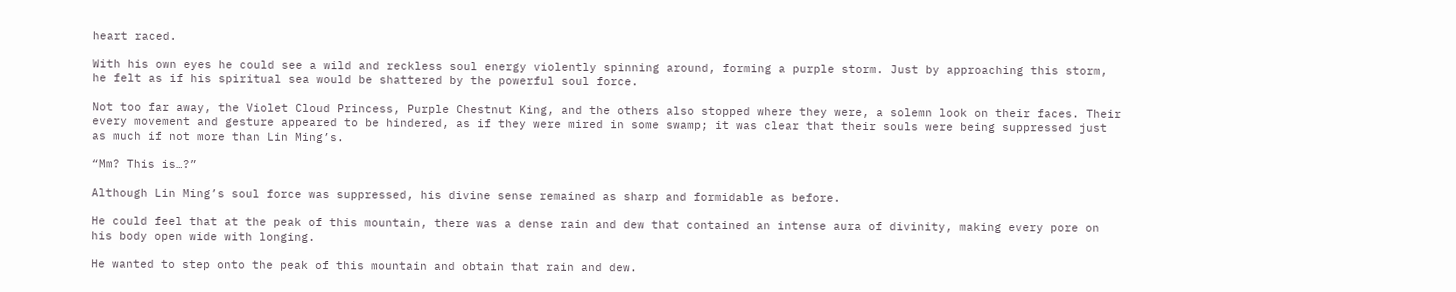heart raced.

With his own eyes he could see a wild and reckless soul energy violently spinning around, forming a purple storm. Just by approaching this storm, he felt as if his spiritual sea would be shattered by the powerful soul force.

Not too far away, the Violet Cloud Princess, Purple Chestnut King, and the others also stopped where they were, a solemn look on their faces. Their every movement and gesture appeared to be hindered, as if they were mired in some swamp; it was clear that their souls were being suppressed just as much if not more than Lin Ming’s.

“Mm? This is…?”

Although Lin Ming’s soul force was suppressed, his divine sense remained as sharp and formidable as before.

He could feel that at the peak of this mountain, there was a dense rain and dew that contained an intense aura of divinity, making every pore on his body open wide with longing.

He wanted to step onto the peak of this mountain and obtain that rain and dew.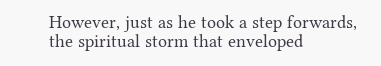However, just as he took a step forwards, the spiritual storm that enveloped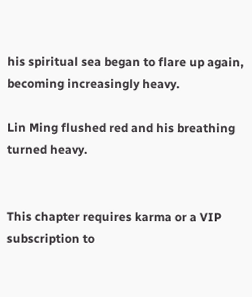his spiritual sea began to flare up again, becoming increasingly heavy.

Lin Ming flushed red and his breathing turned heavy.


This chapter requires karma or a VIP subscription to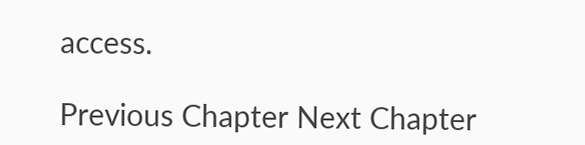access.

Previous Chapter Next Chapter